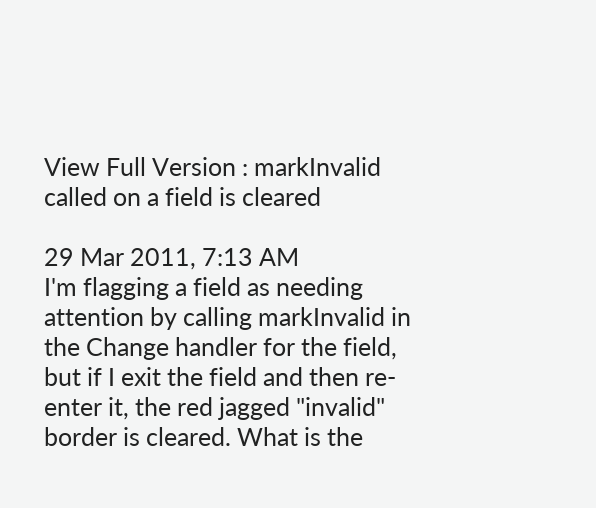View Full Version : markInvalid called on a field is cleared

29 Mar 2011, 7:13 AM
I'm flagging a field as needing attention by calling markInvalid in the Change handler for the field, but if I exit the field and then re-enter it, the red jagged "invalid" border is cleared. What is the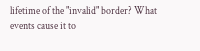lifetime of the "invalid" border? What events cause it to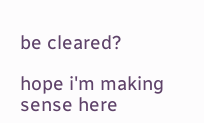be cleared?

hope i'm making sense here